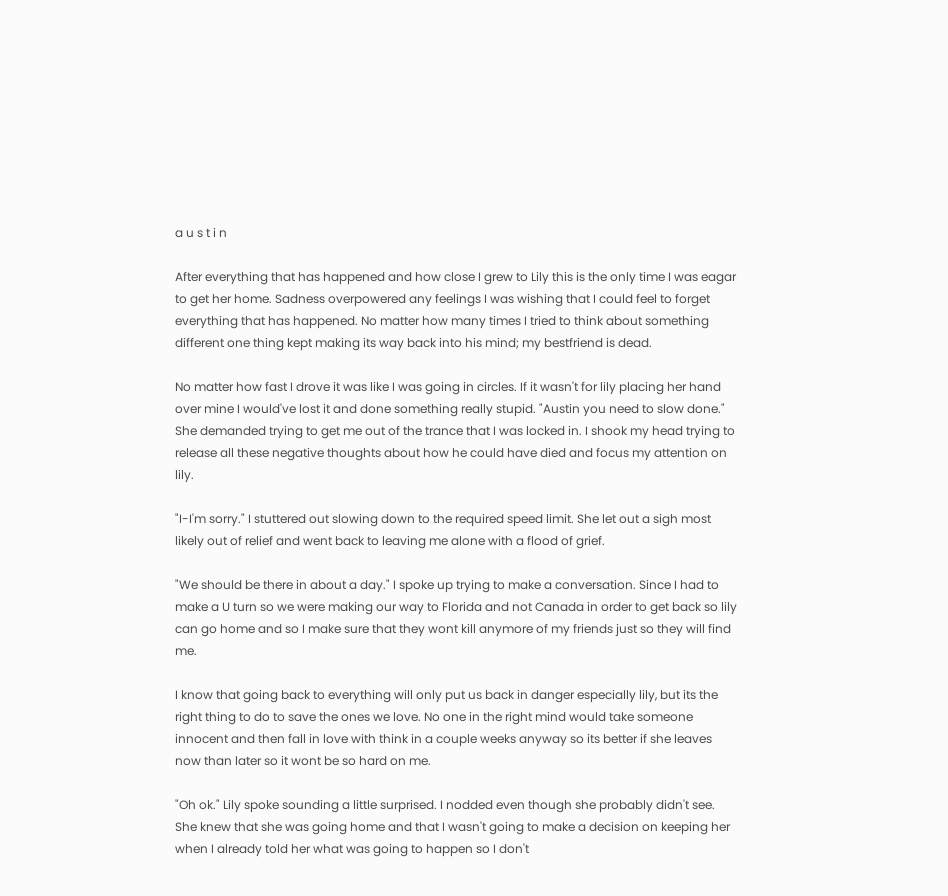a u s t i n

After everything that has happened and how close I grew to Lily this is the only time I was eagar to get her home. Sadness overpowered any feelings I was wishing that I could feel to forget everything that has happened. No matter how many times I tried to think about something different one thing kept making its way back into his mind; my bestfriend is dead.

No matter how fast I drove it was like I was going in circles. If it wasn't for lily placing her hand over mine I would've lost it and done something really stupid. "Austin you need to slow done." She demanded trying to get me out of the trance that I was locked in. I shook my head trying to release all these negative thoughts about how he could have died and focus my attention on lily.

"I-I'm sorry." I stuttered out slowing down to the required speed limit. She let out a sigh most likely out of relief and went back to leaving me alone with a flood of grief.

"We should be there in about a day." I spoke up trying to make a conversation. Since I had to make a U turn so we were making our way to Florida and not Canada in order to get back so lily can go home and so I make sure that they wont kill anymore of my friends just so they will find me.

I know that going back to everything will only put us back in danger especially lily, but its the right thing to do to save the ones we love. No one in the right mind would take someone innocent and then fall in love with think in a couple weeks anyway so its better if she leaves now than later so it wont be so hard on me.

"Oh ok." Lily spoke sounding a little surprised. I nodded even though she probably didn't see. She knew that she was going home and that I wasn't going to make a decision on keeping her when I already told her what was going to happen so I don't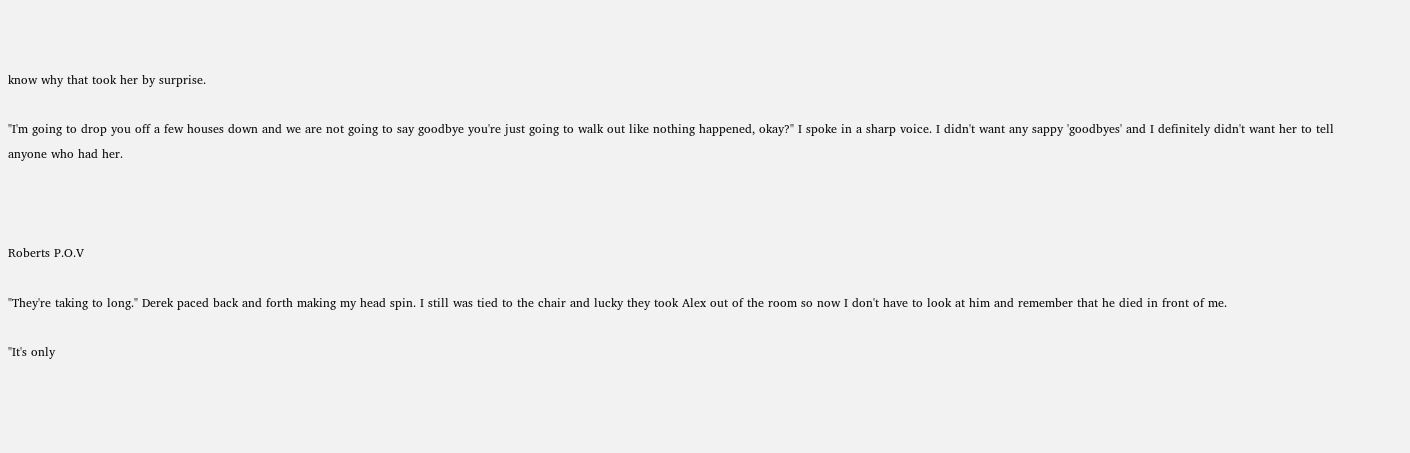know why that took her by surprise.

"I'm going to drop you off a few houses down and we are not going to say goodbye you're just going to walk out like nothing happened, okay?" I spoke in a sharp voice. I didn't want any sappy 'goodbyes' and I definitely didn't want her to tell anyone who had her.



Roberts P.O.V

"They're taking to long." Derek paced back and forth making my head spin. I still was tied to the chair and lucky they took Alex out of the room so now I don't have to look at him and remember that he died in front of me.

"It's only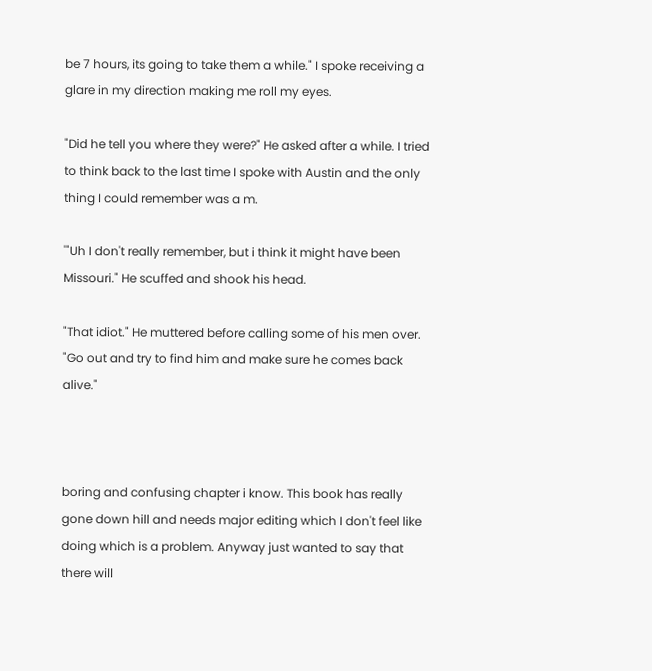be 7 hours, its going to take them a while." I spoke receiving a glare in my direction making me roll my eyes.

"Did he tell you where they were?" He asked after a while. I tried to think back to the last time I spoke with Austin and the only thing I could remember was a m.

'"Uh I don't really remember, but i think it might have been Missouri." He scuffed and shook his head.

"That idiot." He muttered before calling some of his men over. "Go out and try to find him and make sure he comes back alive."



boring and confusing chapter i know. This book has really gone down hill and needs major editing which I don't feel like doing which is a problem. Anyway just wanted to say that there will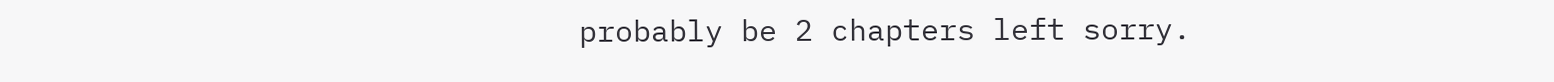probably be 2 chapters left sorry.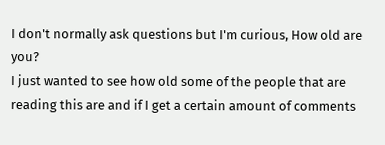I don't normally ask questions but I'm curious, How old are you?
I just wanted to see how old some of the people that are reading this are and if I get a certain amount of comments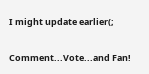I might update earlier(;

Comment...Vote...and Fan!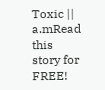Toxic || a.mRead this story for FREE!